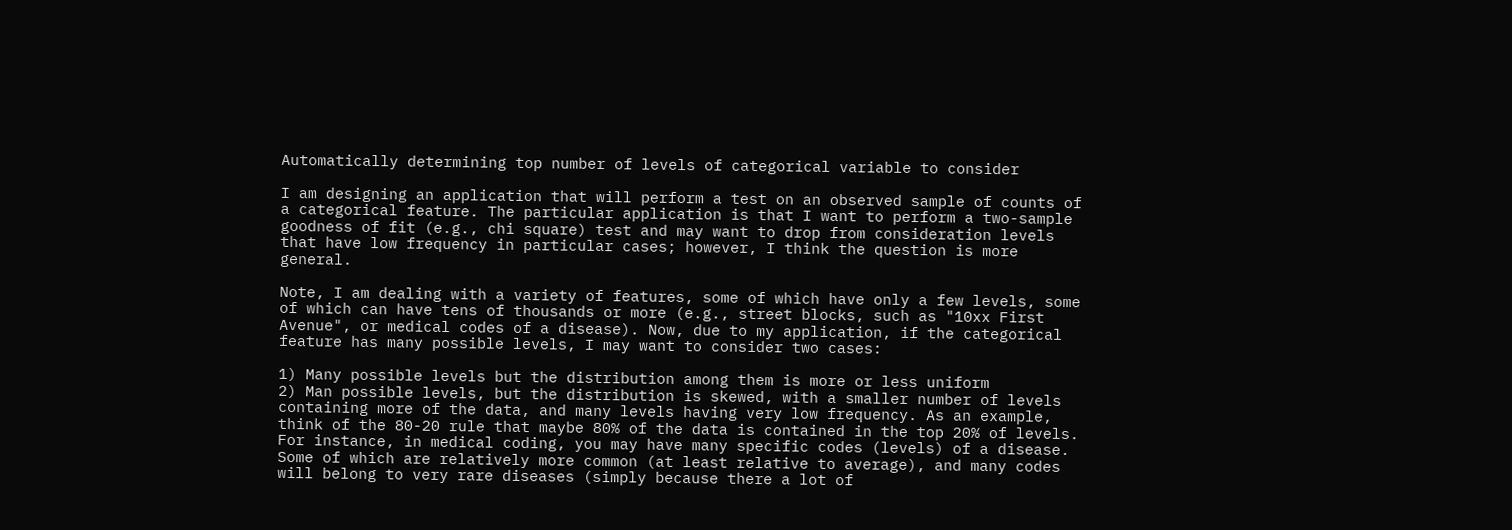Automatically determining top number of levels of categorical variable to consider

I am designing an application that will perform a test on an observed sample of counts of a categorical feature. The particular application is that I want to perform a two-sample goodness of fit (e.g., chi square) test and may want to drop from consideration levels that have low frequency in particular cases; however, I think the question is more general.

Note, I am dealing with a variety of features, some of which have only a few levels, some of which can have tens of thousands or more (e.g., street blocks, such as "10xx First Avenue", or medical codes of a disease). Now, due to my application, if the categorical feature has many possible levels, I may want to consider two cases:

1) Many possible levels but the distribution among them is more or less uniform
2) Man possible levels, but the distribution is skewed, with a smaller number of levels containing more of the data, and many levels having very low frequency. As an example, think of the 80-20 rule that maybe 80% of the data is contained in the top 20% of levels. For instance, in medical coding, you may have many specific codes (levels) of a disease. Some of which are relatively more common (at least relative to average), and many codes will belong to very rare diseases (simply because there a lot of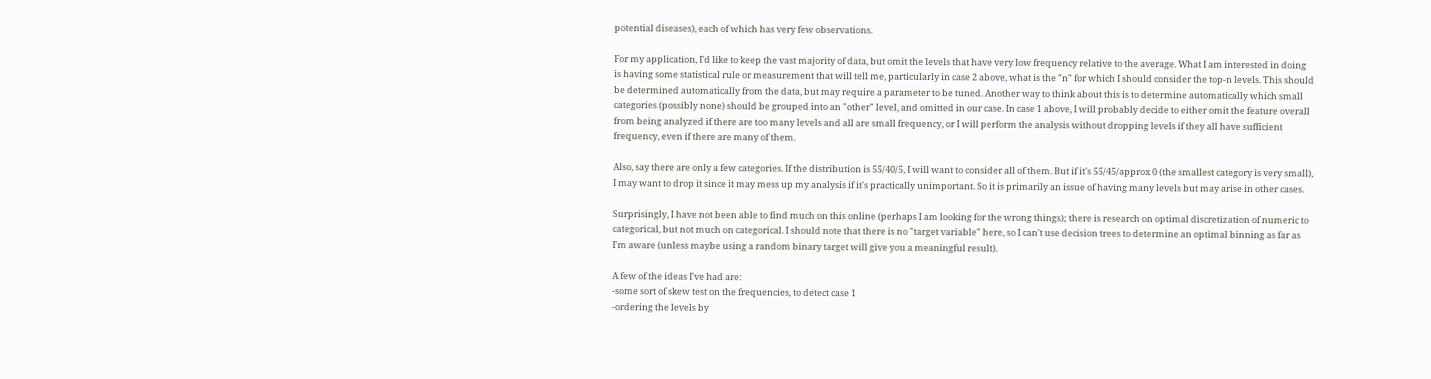potential diseases), each of which has very few observations.

For my application, I'd like to keep the vast majority of data, but omit the levels that have very low frequency relative to the average. What I am interested in doing is having some statistical rule or measurement that will tell me, particularly in case 2 above, what is the "n" for which I should consider the top-n levels. This should be determined automatically from the data, but may require a parameter to be tuned. Another way to think about this is to determine automatically which small categories (possibly none) should be grouped into an "other" level, and omitted in our case. In case 1 above, I will probably decide to either omit the feature overall from being analyzed if there are too many levels and all are small frequency, or I will perform the analysis without dropping levels if they all have sufficient frequency, even if there are many of them.

Also, say there are only a few categories. If the distribution is 55/40/5, I will want to consider all of them. But if it's 55/45/approx 0 (the smallest category is very small), I may want to drop it since it may mess up my analysis if it's practically unimportant. So it is primarily an issue of having many levels but may arise in other cases.

Surprisingly, I have not been able to find much on this online (perhaps I am looking for the wrong things); there is research on optimal discretization of numeric to categorical, but not much on categorical. I should note that there is no "target variable" here, so I can't use decision trees to determine an optimal binning as far as I'm aware (unless maybe using a random binary target will give you a meaningful result).

A few of the ideas I've had are:
-some sort of skew test on the frequencies, to detect case 1
-ordering the levels by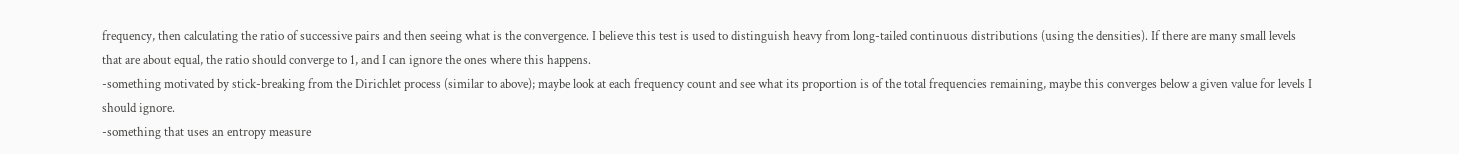frequency, then calculating the ratio of successive pairs and then seeing what is the convergence. I believe this test is used to distinguish heavy from long-tailed continuous distributions (using the densities). If there are many small levels that are about equal, the ratio should converge to 1, and I can ignore the ones where this happens.
-something motivated by stick-breaking from the Dirichlet process (similar to above); maybe look at each frequency count and see what its proportion is of the total frequencies remaining, maybe this converges below a given value for levels I should ignore.
-something that uses an entropy measure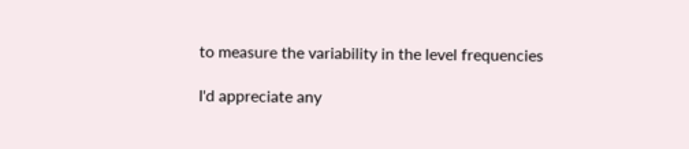to measure the variability in the level frequencies

I'd appreciate any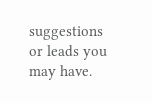suggestions or leads you may have.